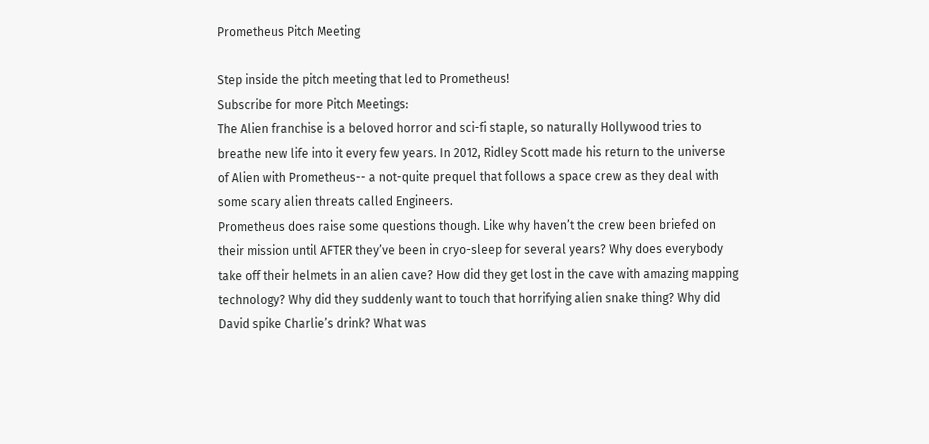Prometheus Pitch Meeting

Step inside the pitch meeting that led to Prometheus!
Subscribe for more Pitch Meetings:
The Alien franchise is a beloved horror and sci-fi staple, so naturally Hollywood tries to breathe new life into it every few years. In 2012, Ridley Scott made his return to the universe of Alien with Prometheus-- a not-quite prequel that follows a space crew as they deal with some scary alien threats called Engineers.
Prometheus does raise some questions though. Like why haven’t the crew been briefed on their mission until AFTER they’ve been in cryo-sleep for several years? Why does everybody take off their helmets in an alien cave? How did they get lost in the cave with amazing mapping technology? Why did they suddenly want to touch that horrifying alien snake thing? Why did David spike Charlie’s drink? What was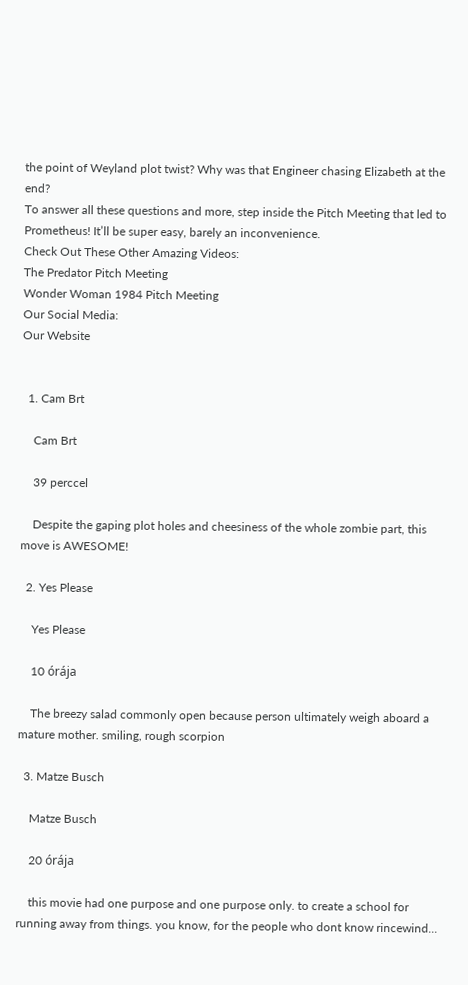the point of Weyland plot twist? Why was that Engineer chasing Elizabeth at the end?
To answer all these questions and more, step inside the Pitch Meeting that led to Prometheus! It’ll be super easy, barely an inconvenience.
Check Out These Other Amazing Videos:
The Predator Pitch Meeting
Wonder Woman 1984 Pitch Meeting
Our Social Media:
Our Website


  1. Cam Brt

    Cam Brt

    39 perccel

    Despite the gaping plot holes and cheesiness of the whole zombie part, this move is AWESOME!

  2. Yes Please

    Yes Please

    10 órája

    The breezy salad commonly open because person ultimately weigh aboard a mature mother. smiling, rough scorpion

  3. Matze Busch

    Matze Busch

    20 órája

    this movie had one purpose and one purpose only. to create a school for running away from things. you know, for the people who dont know rincewind...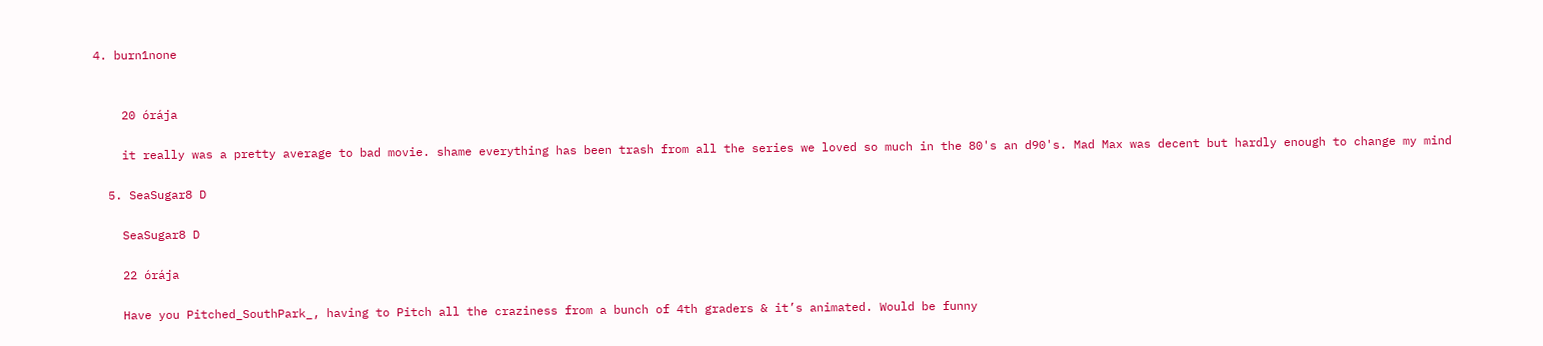4. burn1none


    20 órája

    it really was a pretty average to bad movie. shame everything has been trash from all the series we loved so much in the 80's an d90's. Mad Max was decent but hardly enough to change my mind

  5. SeaSugar8 D

    SeaSugar8 D

    22 órája

    Have you Pitched_SouthPark_, having to Pitch all the craziness from a bunch of 4th graders & it’s animated. Would be funny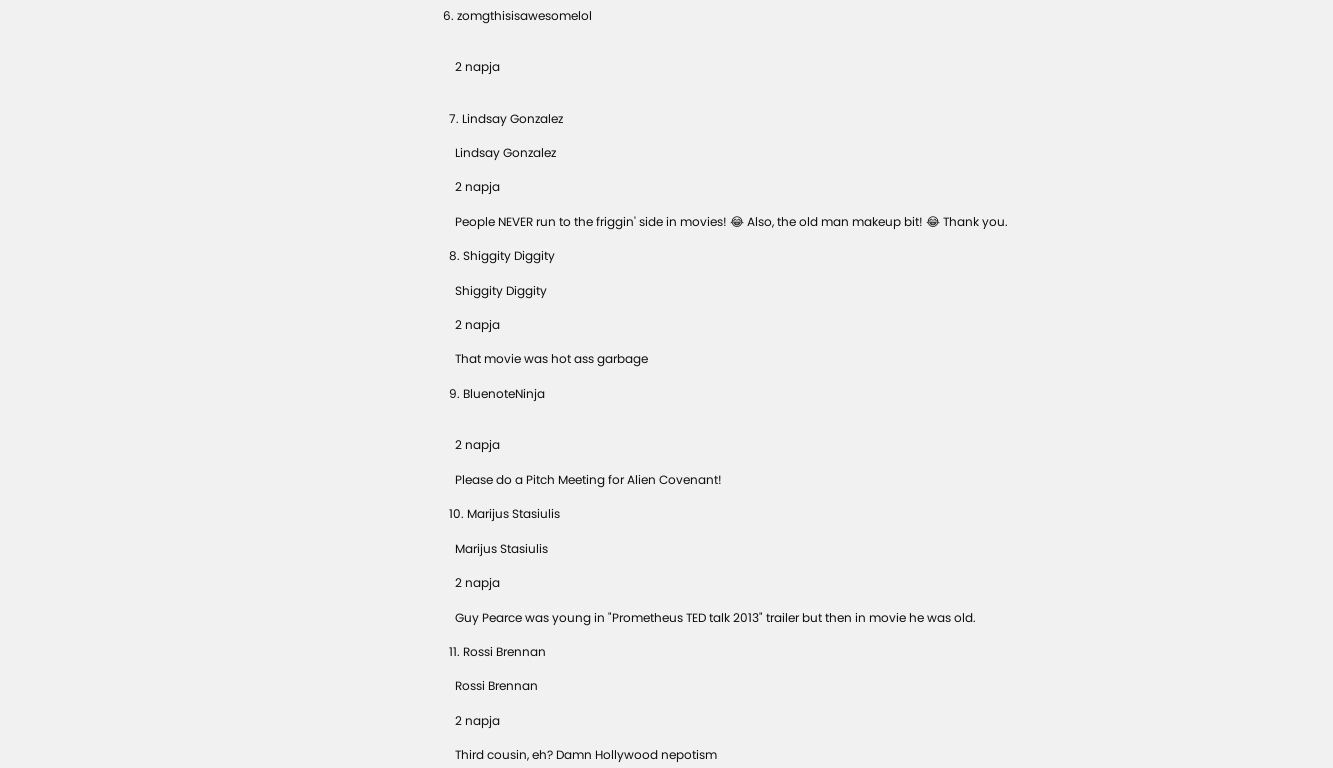6. zomgthisisawesomelol


    2 napja


  7. Lindsay Gonzalez

    Lindsay Gonzalez

    2 napja

    People NEVER run to the friggin' side in movies! 😂 Also, the old man makeup bit! 😂 Thank you.

  8. Shiggity Diggity

    Shiggity Diggity

    2 napja

    That movie was hot ass garbage

  9. BluenoteNinja


    2 napja

    Please do a Pitch Meeting for Alien Covenant!

  10. Marijus Stasiulis

    Marijus Stasiulis

    2 napja

    Guy Pearce was young in "Prometheus TED talk 2013" trailer but then in movie he was old.

  11. Rossi Brennan

    Rossi Brennan

    2 napja

    Third cousin, eh? Damn Hollywood nepotism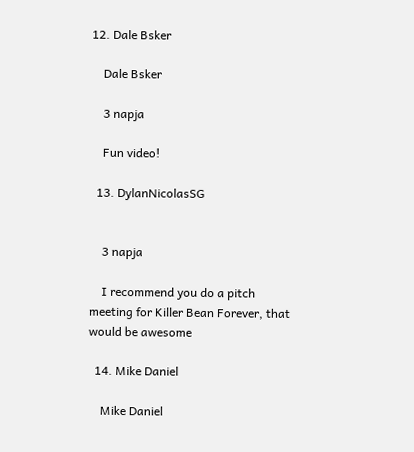12. Dale Bsker

    Dale Bsker

    3 napja

    Fun video!

  13. DylanNicolasSG


    3 napja

    I recommend you do a pitch meeting for Killer Bean Forever, that would be awesome

  14. Mike Daniel

    Mike Daniel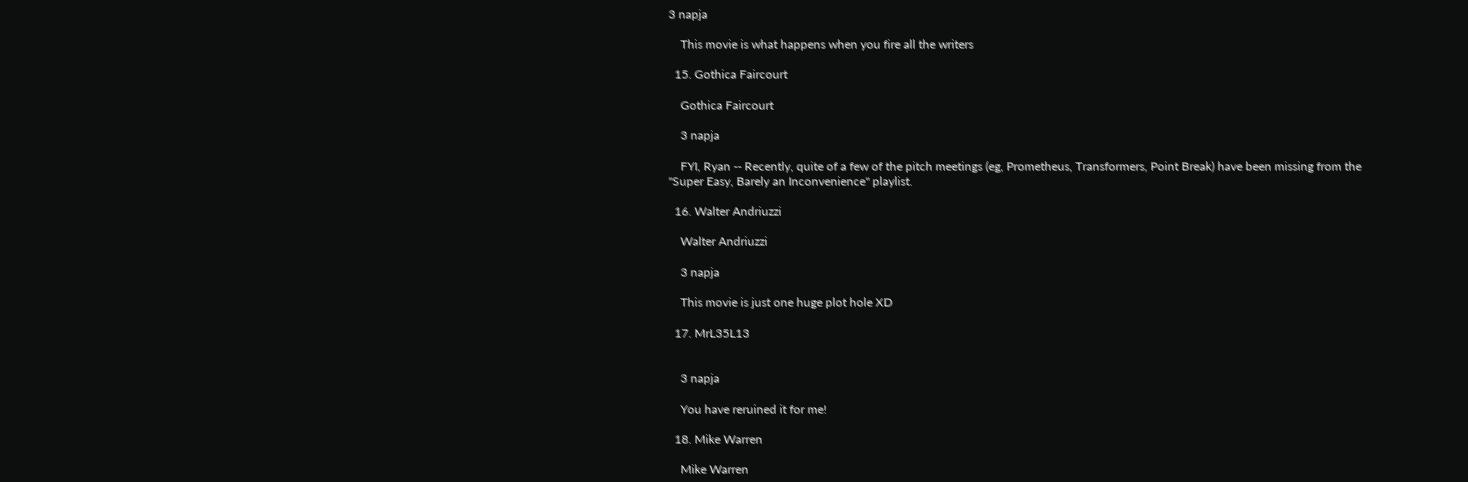3 napja

    This movie is what happens when you fire all the writers

  15. Gothica Faircourt

    Gothica Faircourt

    3 napja

    FYI, Ryan -- Recently, quite of a few of the pitch meetings (eg, Prometheus, Transformers, Point Break) have been missing from the "Super Easy, Barely an Inconvenience" playlist.

  16. Walter Andriuzzi

    Walter Andriuzzi

    3 napja

    This movie is just one huge plot hole XD

  17. MrL35L13


    3 napja

    You have reruined it for me!

  18. Mike Warren

    Mike Warren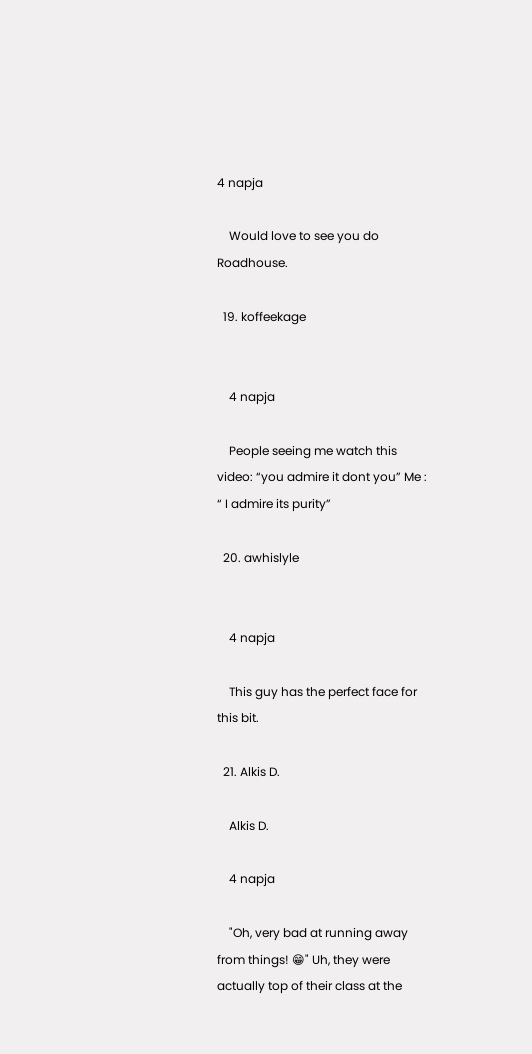4 napja

    Would love to see you do Roadhouse.

  19. koffeekage


    4 napja

    People seeing me watch this video: “you admire it dont you” Me : “ I admire its purity”

  20. awhislyle


    4 napja

    This guy has the perfect face for this bit.

  21. Alkis D.

    Alkis D.

    4 napja

    "Oh, very bad at running away from things! 😁" Uh, they were actually top of their class at the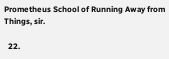Prometheus School of Running Away from Things, sir.

  22.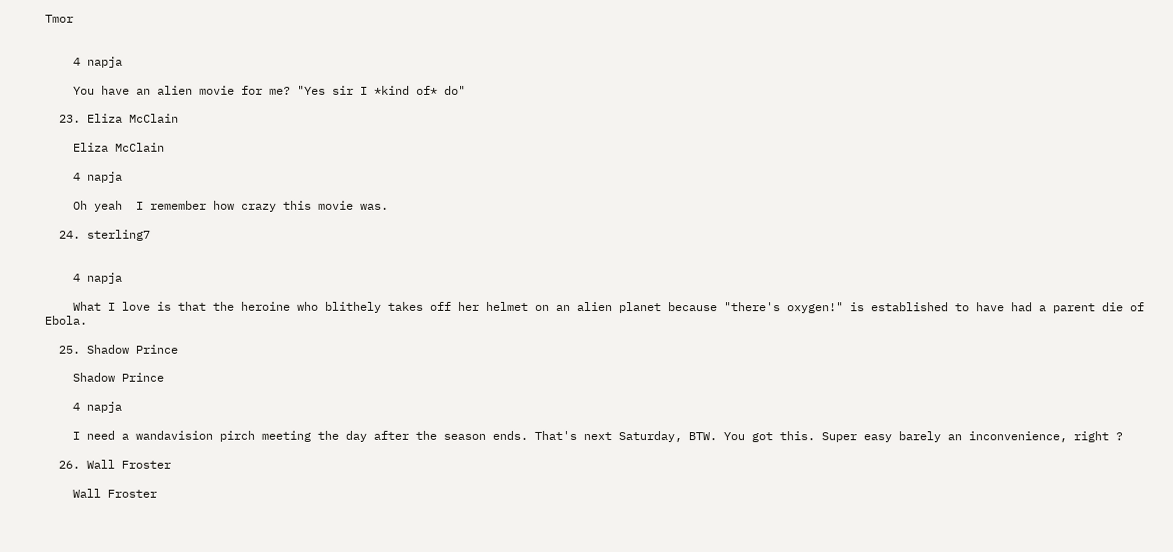Tmor


    4 napja

    You have an alien movie for me? "Yes sir I *kind of* do"

  23. Eliza McClain

    Eliza McClain

    4 napja

    Oh yeah  I remember how crazy this movie was.

  24. sterling7


    4 napja

    What I love is that the heroine who blithely takes off her helmet on an alien planet because "there's oxygen!" is established to have had a parent die of Ebola.

  25. Shadow Prince

    Shadow Prince

    4 napja

    I need a wandavision pirch meeting the day after the season ends. That's next Saturday, BTW. You got this. Super easy barely an inconvenience, right ?

  26. Wall Froster

    Wall Froster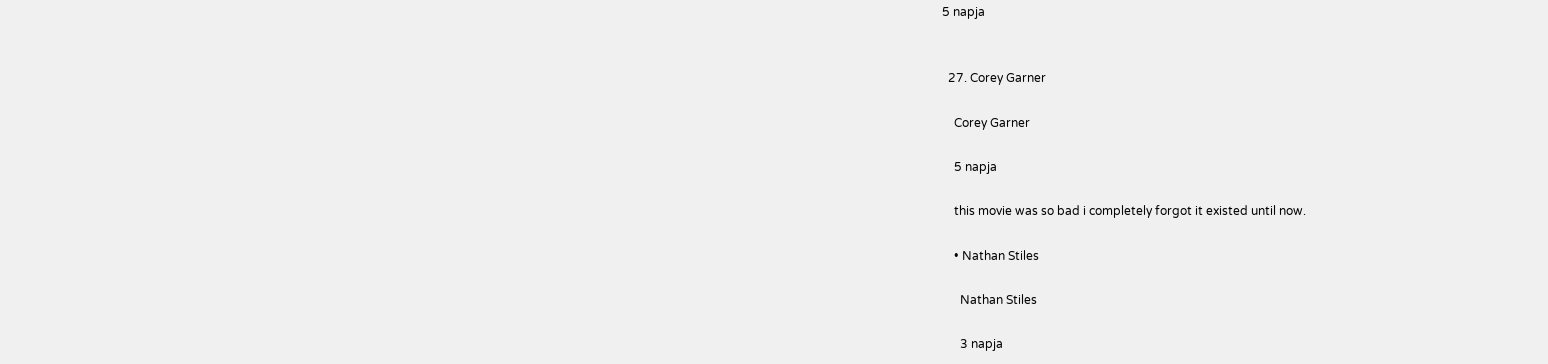5 napja


  27. Corey Garner

    Corey Garner

    5 napja

    this movie was so bad i completely forgot it existed until now.

    • Nathan Stiles

      Nathan Stiles

      3 napja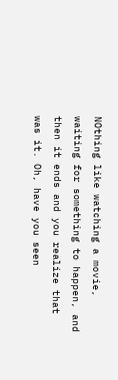NOthing like watching a movie, waiting for something to happen, and then it ends and you realize that was it. Oh, have you seen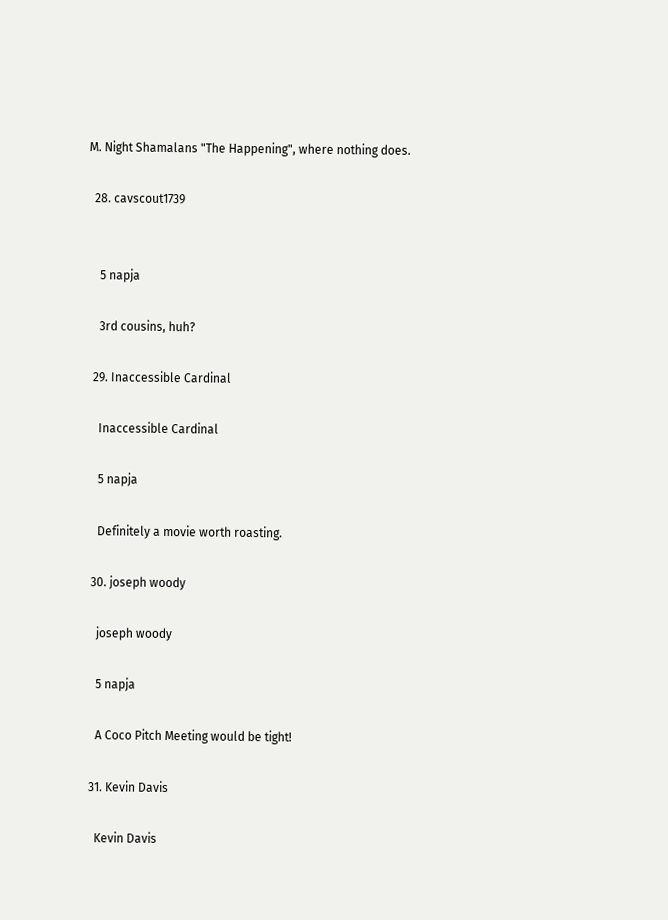M. Night Shamalans "The Happening", where nothing does.

  28. cavscout1739


    5 napja

    3rd cousins, huh?

  29. Inaccessible Cardinal

    Inaccessible Cardinal

    5 napja

    Definitely a movie worth roasting.

  30. joseph woody

    joseph woody

    5 napja

    A Coco Pitch Meeting would be tight!

  31. Kevin Davis

    Kevin Davis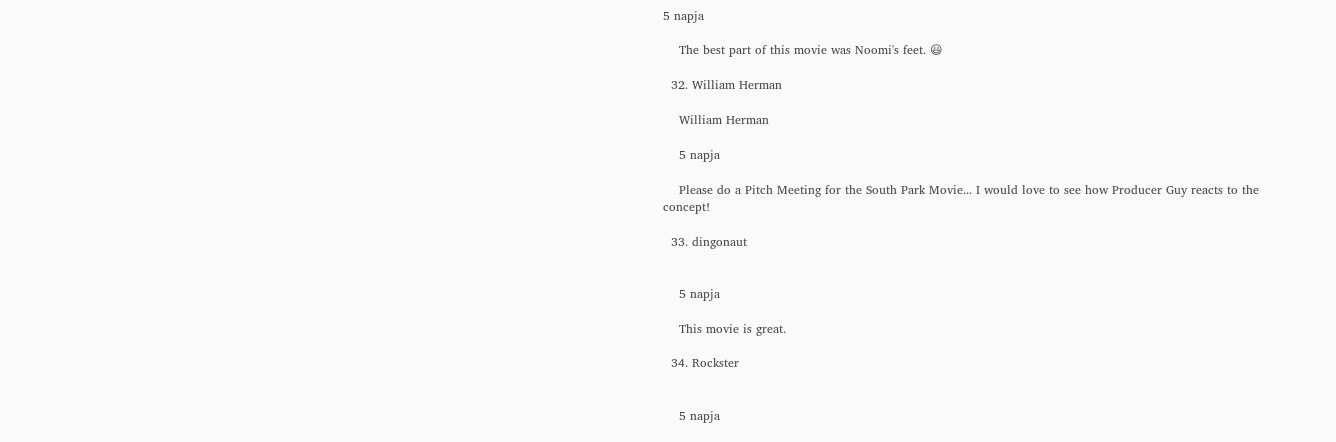5 napja

    The best part of this movie was Noomi's feet. 😃

  32. William Herman

    William Herman

    5 napja

    Please do a Pitch Meeting for the South Park Movie... I would love to see how Producer Guy reacts to the concept!

  33. dingonaut


    5 napja

    This movie is great.

  34. Rockster


    5 napja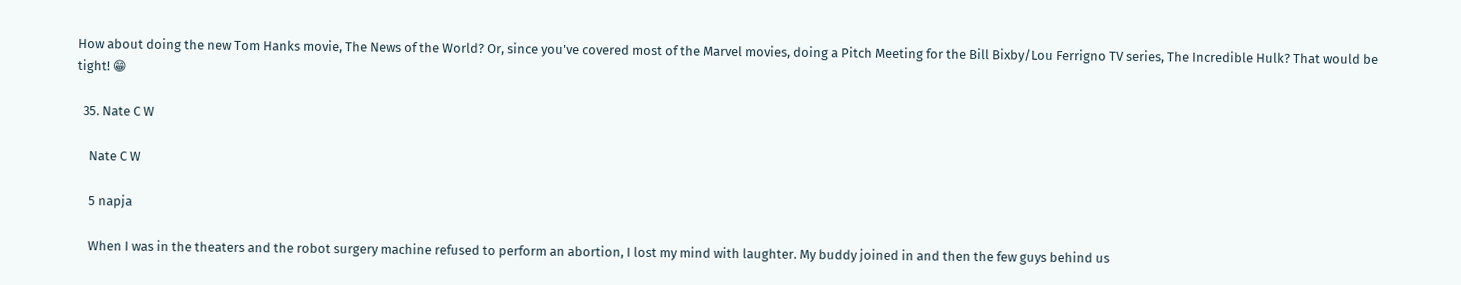How about doing the new Tom Hanks movie, The News of the World? Or, since you've covered most of the Marvel movies, doing a Pitch Meeting for the Bill Bixby/Lou Ferrigno TV series, The Incredible Hulk? That would be tight! 😁

  35. Nate C W

    Nate C W

    5 napja

    When I was in the theaters and the robot surgery machine refused to perform an abortion, I lost my mind with laughter. My buddy joined in and then the few guys behind us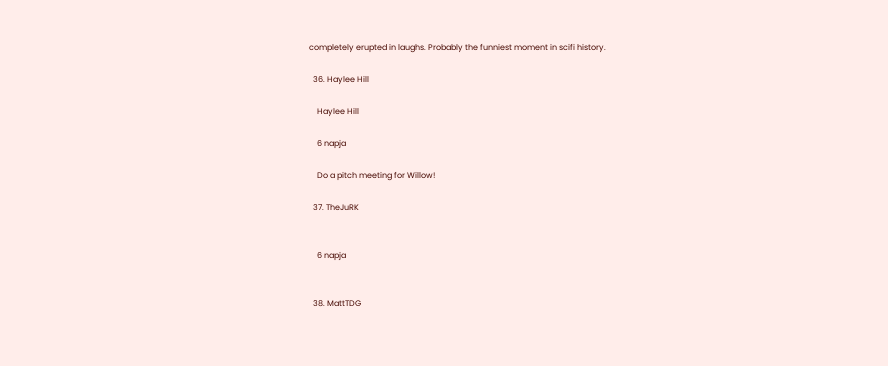completely erupted in laughs. Probably the funniest moment in scifi history.

  36. Haylee Hill

    Haylee Hill

    6 napja

    Do a pitch meeting for Willow!

  37. TheJuRK


    6 napja


  38. MattTDG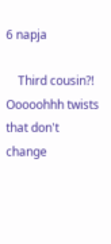6 napja

    Third cousin?! Ooooohhh twists that don't change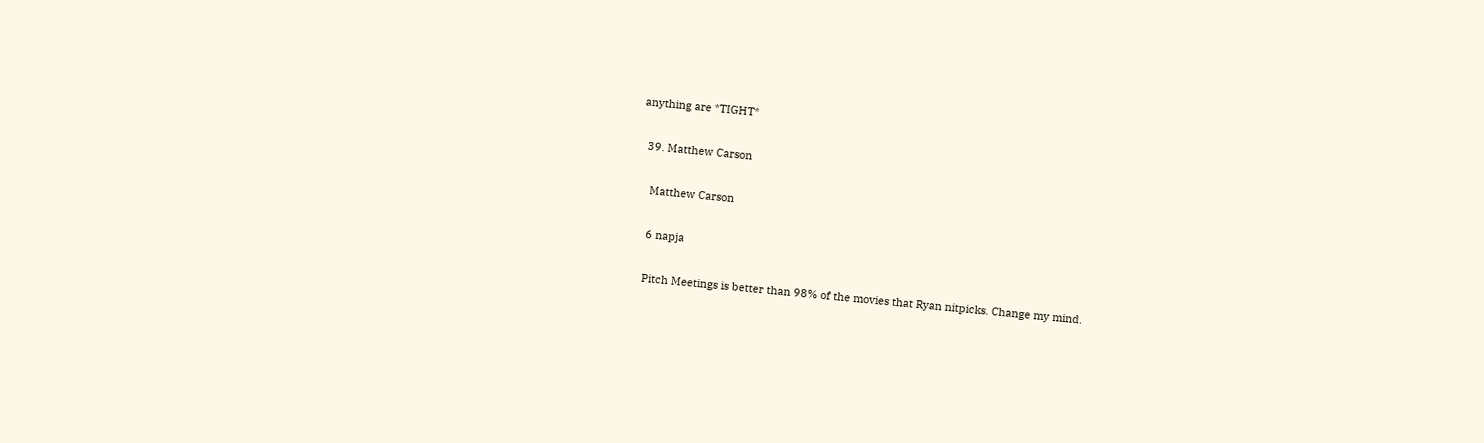anything are *TIGHT*

  39. Matthew Carson

    Matthew Carson

    6 napja

    Pitch Meetings is better than 98% of the movies that Ryan nitpicks. Change my mind.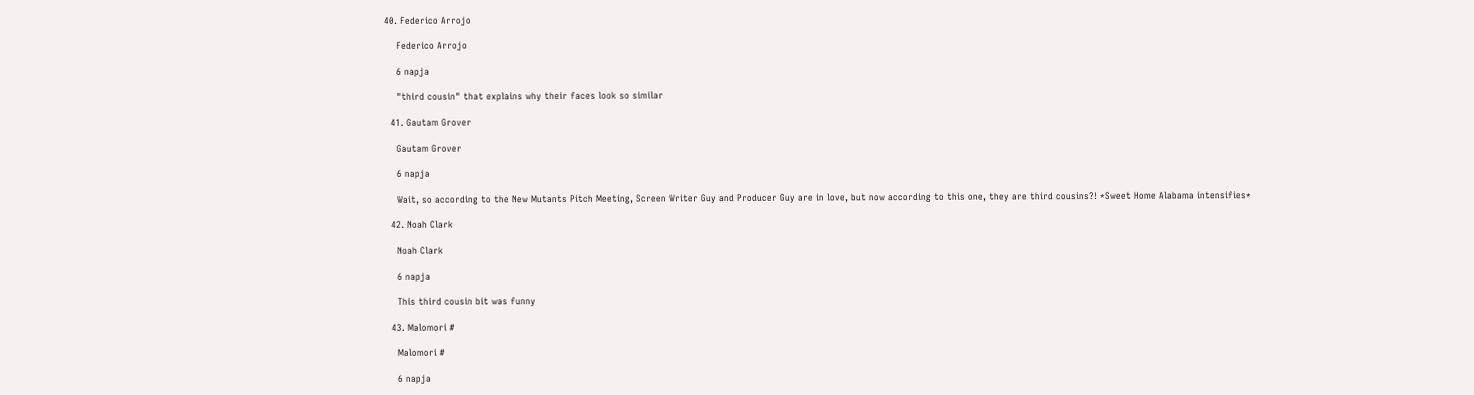40. Federico Arrojo

    Federico Arrojo

    6 napja

    "third cousin" that explains why their faces look so similar

  41. Gautam Grover

    Gautam Grover

    6 napja

    Wait, so according to the New Mutants Pitch Meeting, Screen Writer Guy and Producer Guy are in love, but now according to this one, they are third cousins?! *Sweet Home Alabama intensifies*

  42. Noah Clark

    Noah Clark

    6 napja

    This third cousin bit was funny

  43. Malomori #

    Malomori #

    6 napja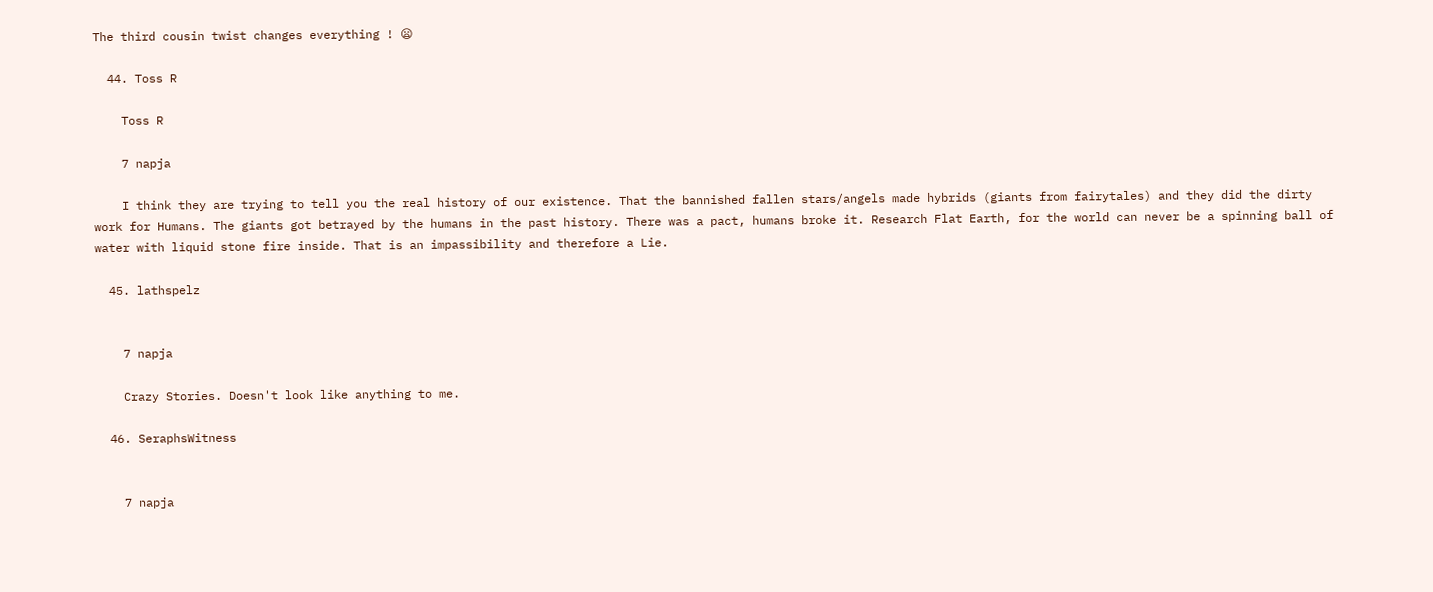The third cousin twist changes everything ! 😦

  44. Toss R

    Toss R

    7 napja

    I think they are trying to tell you the real history of our existence. That the bannished fallen stars/angels made hybrids (giants from fairytales) and they did the dirty work for Humans. The giants got betrayed by the humans in the past history. There was a pact, humans broke it. Research Flat Earth, for the world can never be a spinning ball of water with liquid stone fire inside. That is an impassibility and therefore a Lie.

  45. lathspelz


    7 napja

    Crazy Stories. Doesn't look like anything to me.

  46. SeraphsWitness


    7 napja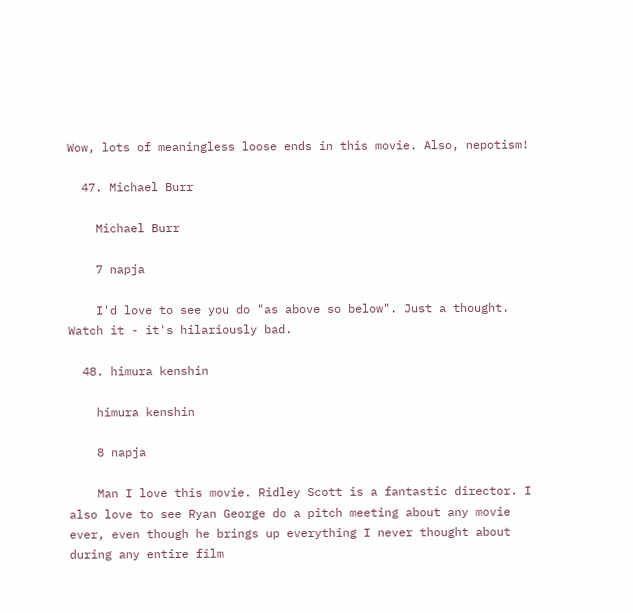Wow, lots of meaningless loose ends in this movie. Also, nepotism!

  47. Michael Burr

    Michael Burr

    7 napja

    I'd love to see you do "as above so below". Just a thought. Watch it - it's hilariously bad.

  48. himura kenshin

    himura kenshin

    8 napja

    Man I love this movie. Ridley Scott is a fantastic director. I also love to see Ryan George do a pitch meeting about any movie ever, even though he brings up everything I never thought about during any entire film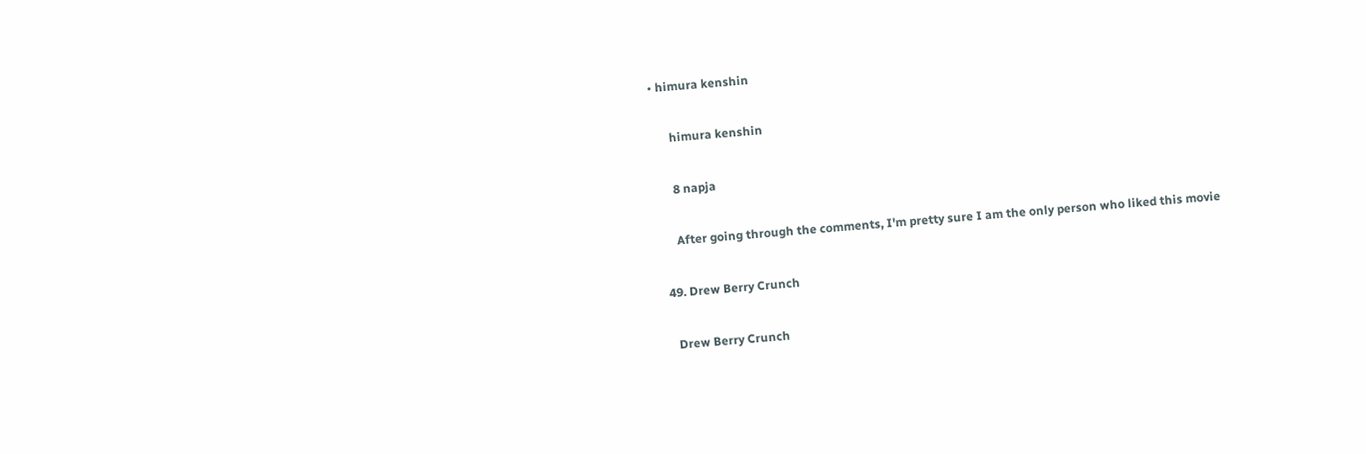• himura kenshin

      himura kenshin

      8 napja

      After going through the comments, I'm pretty sure I am the only person who liked this movie

  49. Drew Berry Crunch

    Drew Berry Crunch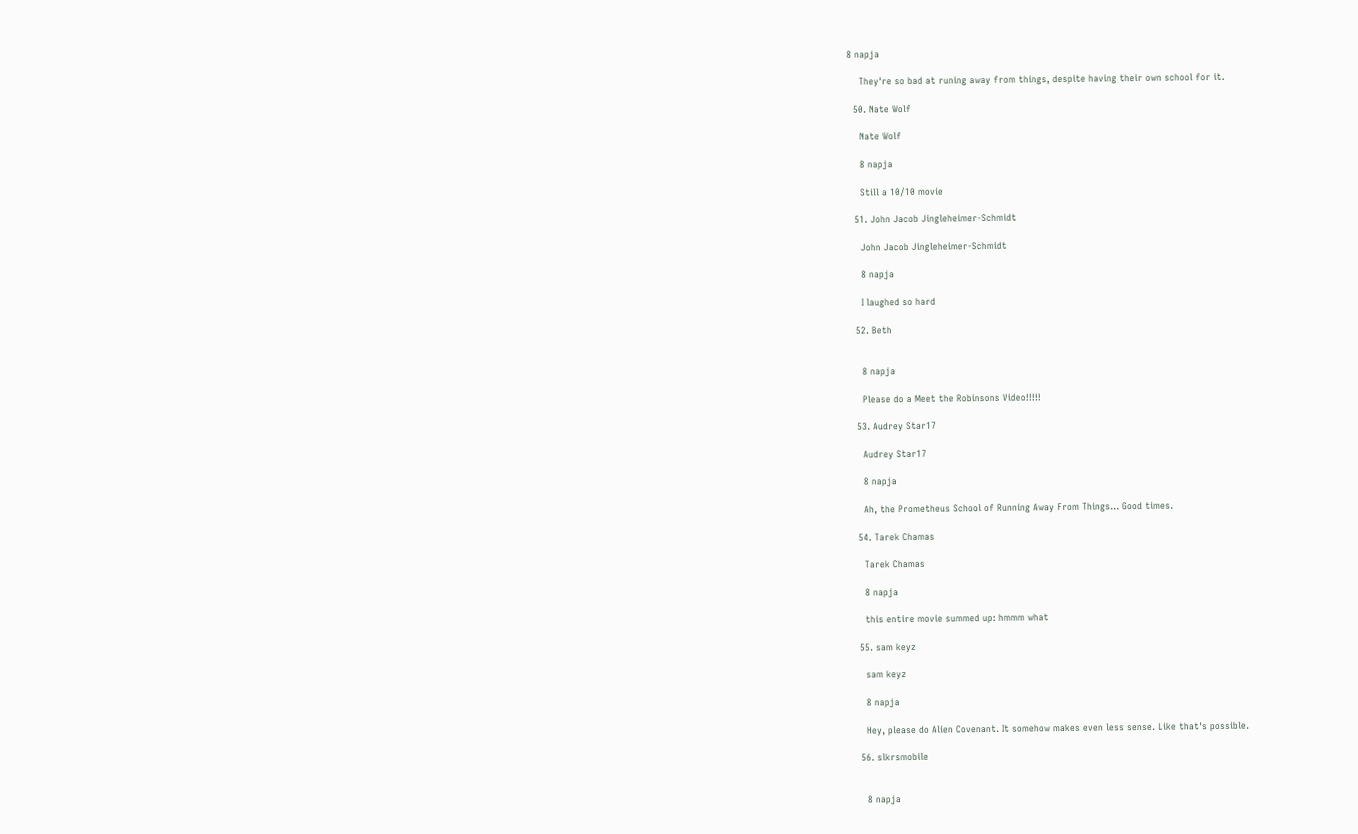8 napja

    They're so bad at runing away from things, despite having their own school for it.

  50. Nate Wolf

    Nate Wolf

    8 napja

    Still a 10/10 movie

  51. John Jacob Jingleheimer-Schmidt

    John Jacob Jingleheimer-Schmidt

    8 napja

    I laughed so hard

  52. Beth


    8 napja

    Please do a Meet the Robinsons Video!!!!!

  53. Audrey Star17

    Audrey Star17

    8 napja

    Ah, the Prometheus School of Running Away From Things... Good times.

  54. Tarek Chamas

    Tarek Chamas

    8 napja

    this entire movie summed up: hmmm what

  55. sam keyz

    sam keyz

    8 napja

    Hey, please do Alien Covenant. It somehow makes even less sense. Like that's possible.

  56. slkrsmobile


    8 napja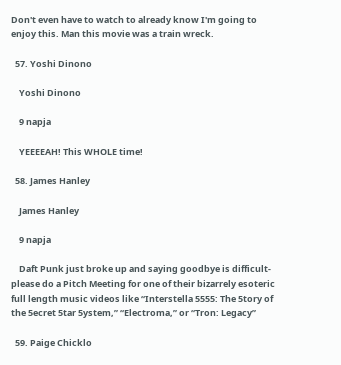Don't even have to watch to already know I'm going to enjoy this. Man this movie was a train wreck.

  57. Yoshi Dinono

    Yoshi Dinono

    9 napja

    YEEEEAH! This WHOLE time!

  58. James Hanley

    James Hanley

    9 napja

    Daft Punk just broke up and saying goodbye is difficult- please do a Pitch Meeting for one of their bizarrely esoteric full length music videos like “Interstella 5555: The 5tory of the 5ecret 5tar 5ystem,” “Electroma,” or “Tron: Legacy”

  59. Paige Chicklo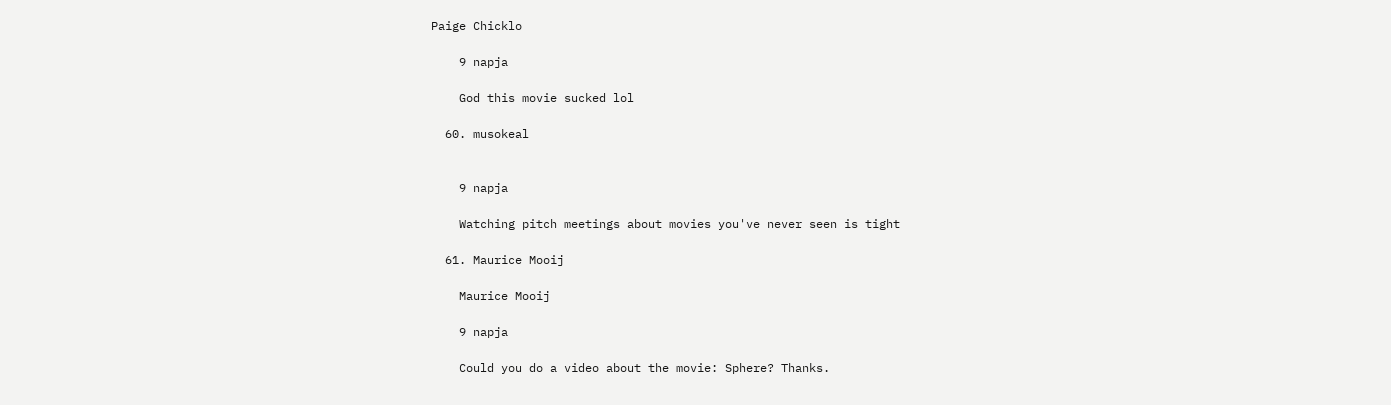Paige Chicklo

    9 napja

    God this movie sucked lol

  60. musokeal


    9 napja

    Watching pitch meetings about movies you've never seen is tight

  61. Maurice Mooij

    Maurice Mooij

    9 napja

    Could you do a video about the movie: Sphere? Thanks.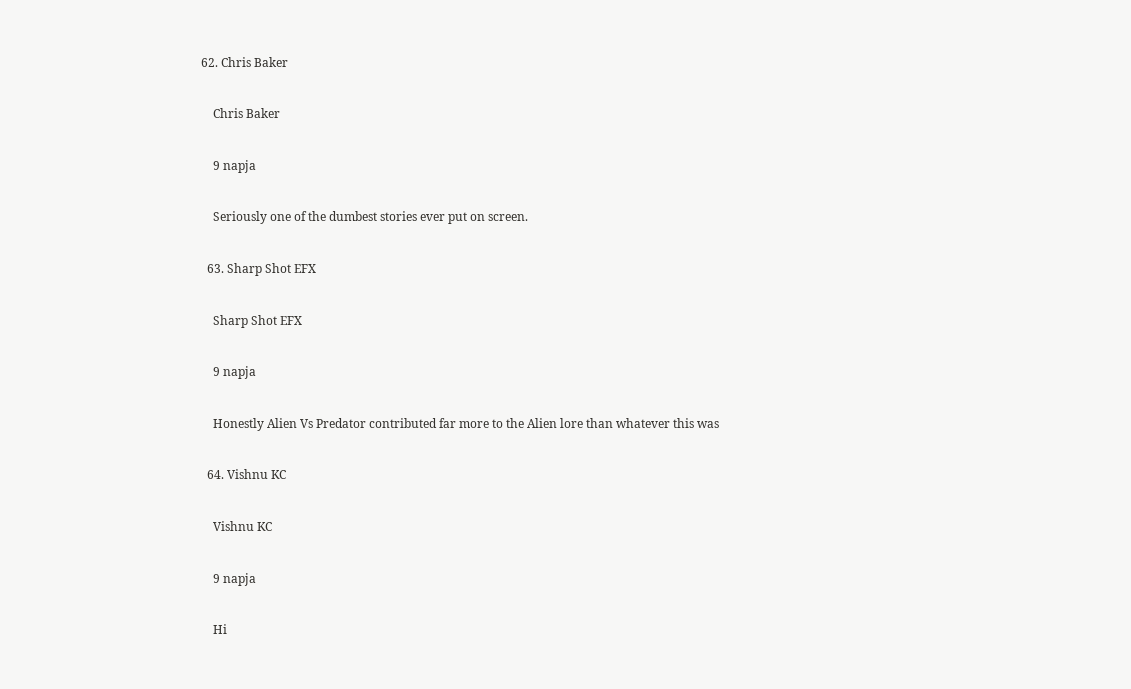62. Chris Baker

    Chris Baker

    9 napja

    Seriously one of the dumbest stories ever put on screen.

  63. Sharp Shot EFX

    Sharp Shot EFX

    9 napja

    Honestly Alien Vs Predator contributed far more to the Alien lore than whatever this was

  64. Vishnu KC

    Vishnu KC

    9 napja

    Hi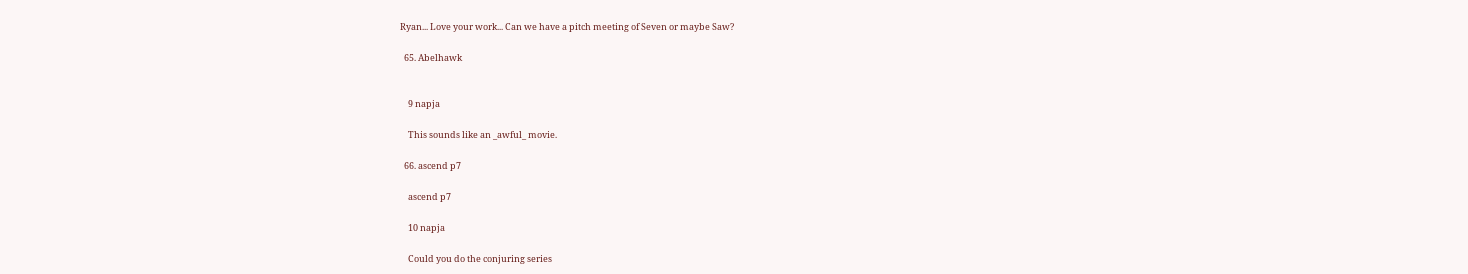Ryan... Love your work... Can we have a pitch meeting of Seven or maybe Saw?

  65. Abelhawk


    9 napja

    This sounds like an _awful_ movie.

  66. ascend p7

    ascend p7

    10 napja

    Could you do the conjuring series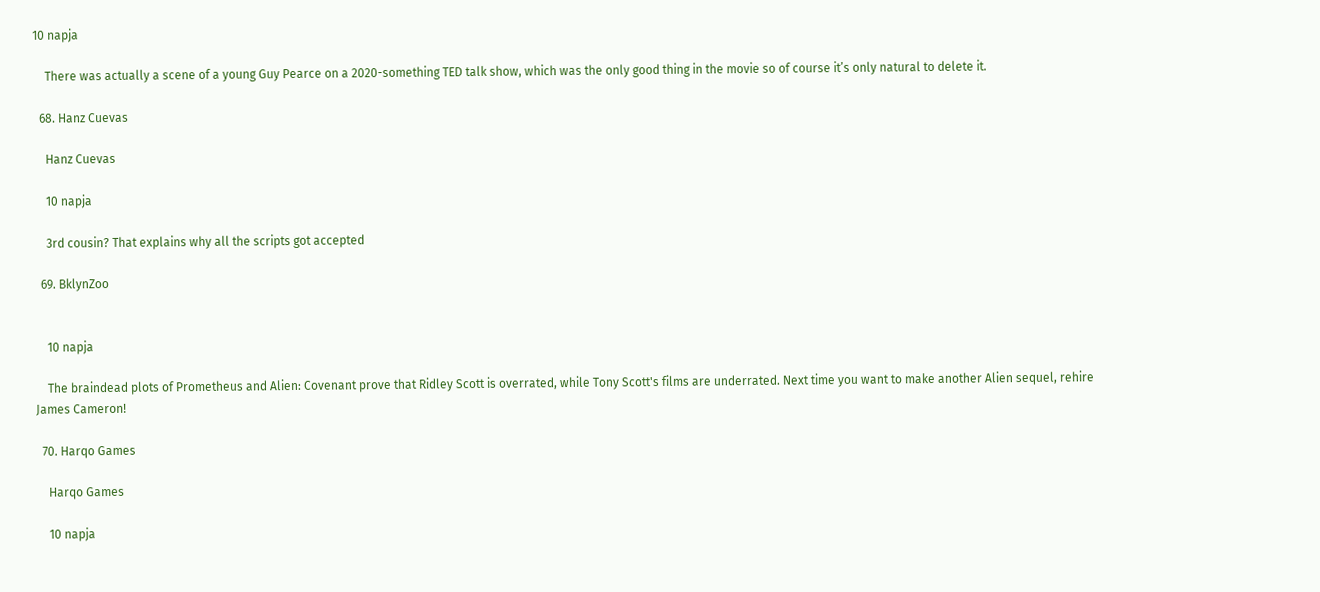10 napja

    There was actually a scene of a young Guy Pearce on a 2020-something TED talk show, which was the only good thing in the movie so of course it’s only natural to delete it.

  68. Hanz Cuevas

    Hanz Cuevas

    10 napja

    3rd cousin? That explains why all the scripts got accepted

  69. BklynZoo


    10 napja

    The braindead plots of Prometheus and Alien: Covenant prove that Ridley Scott is overrated, while Tony Scott's films are underrated. Next time you want to make another Alien sequel, rehire James Cameron!

  70. Harqo Games

    Harqo Games

    10 napja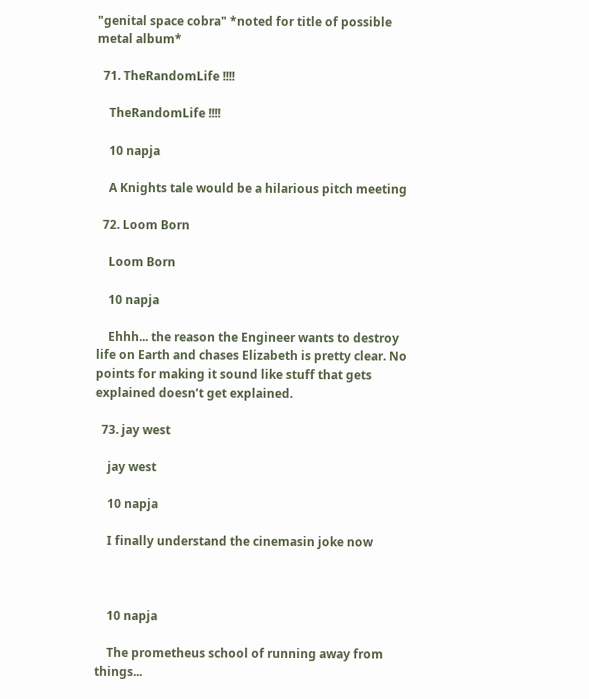"genital space cobra" *noted for title of possible metal album*

  71. TheRandomLife !!!!

    TheRandomLife !!!!

    10 napja

    A Knights tale would be a hilarious pitch meeting

  72. Loom Born

    Loom Born

    10 napja

    Ehhh... the reason the Engineer wants to destroy life on Earth and chases Elizabeth is pretty clear. No points for making it sound like stuff that gets explained doesn’t get explained.

  73. jay west

    jay west

    10 napja

    I finally understand the cinemasin joke now



    10 napja

    The prometheus school of running away from things...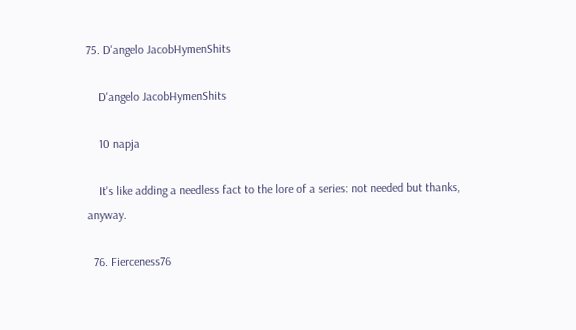75. D'angelo JacobHymenShits

    D'angelo JacobHymenShits

    10 napja

    It's like adding a needless fact to the lore of a series: not needed but thanks, anyway.

  76. Fierceness76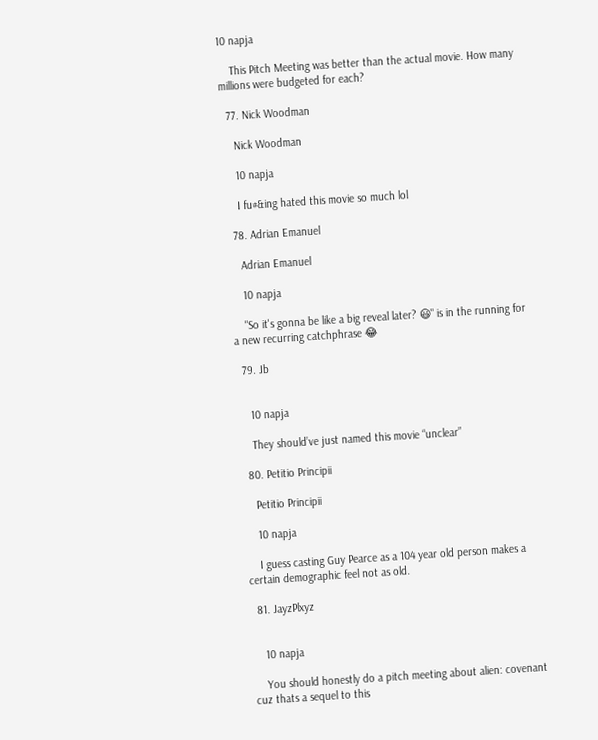10 napja

    This Pitch Meeting was better than the actual movie. How many millions were budgeted for each?

  77. Nick Woodman

    Nick Woodman

    10 napja

    I fu#&ing hated this movie so much lol

  78. Adrian Emanuel

    Adrian Emanuel

    10 napja

    "So it's gonna be like a big reveal later? 😃" is in the running for a new recurring catchphrase 😂

  79. Jb


    10 napja

    They should’ve just named this movie “unclear”

  80. Petitio Principii

    Petitio Principii

    10 napja

    I guess casting Guy Pearce as a 104 year old person makes a certain demographic feel not as old.

  81. JayzPlxyz


    10 napja

    You should honestly do a pitch meeting about alien: covenant cuz thats a sequel to this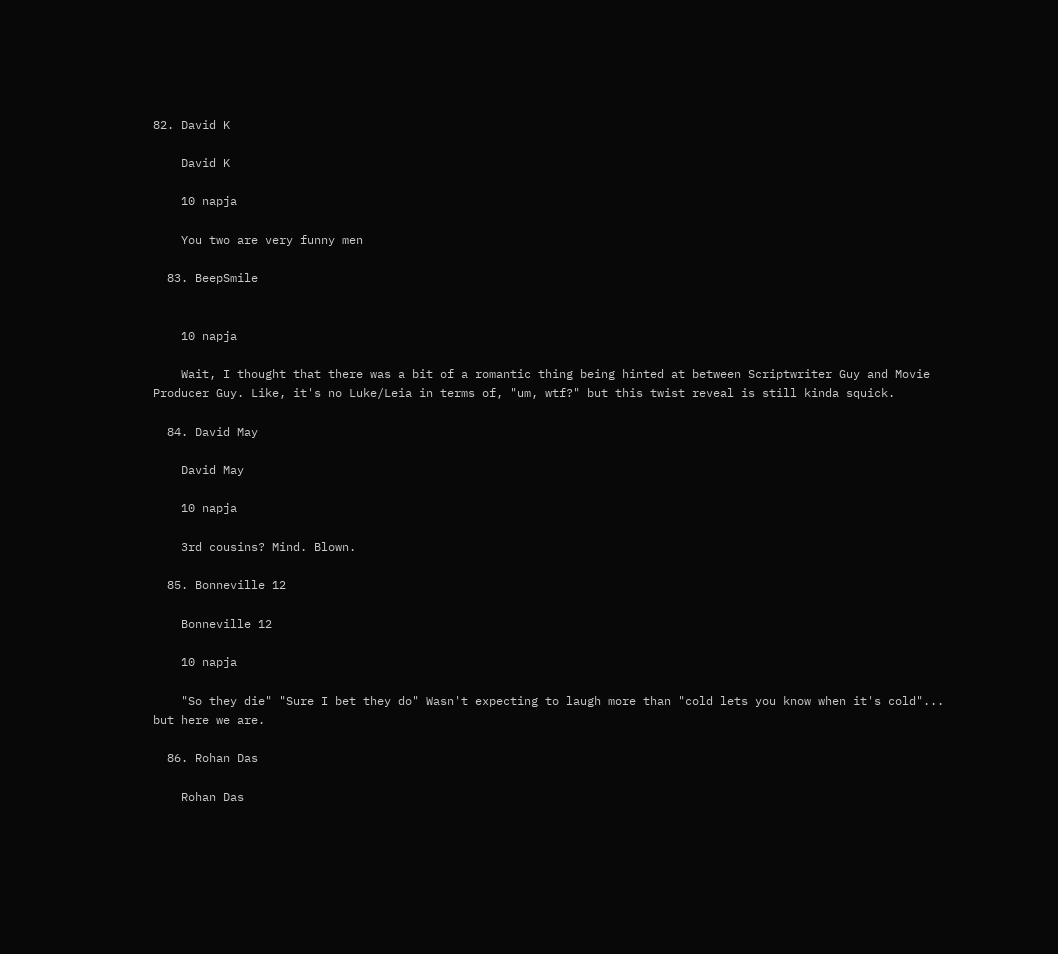82. David K

    David K

    10 napja

    You two are very funny men

  83. BeepSmile


    10 napja

    Wait, I thought that there was a bit of a romantic thing being hinted at between Scriptwriter Guy and Movie Producer Guy. Like, it's no Luke/Leia in terms of, "um, wtf?" but this twist reveal is still kinda squick.

  84. David May

    David May

    10 napja

    3rd cousins? Mind. Blown.

  85. Bonneville 12

    Bonneville 12

    10 napja

    "So they die" "Sure I bet they do" Wasn't expecting to laugh more than "cold lets you know when it's cold"... but here we are.

  86. Rohan Das

    Rohan Das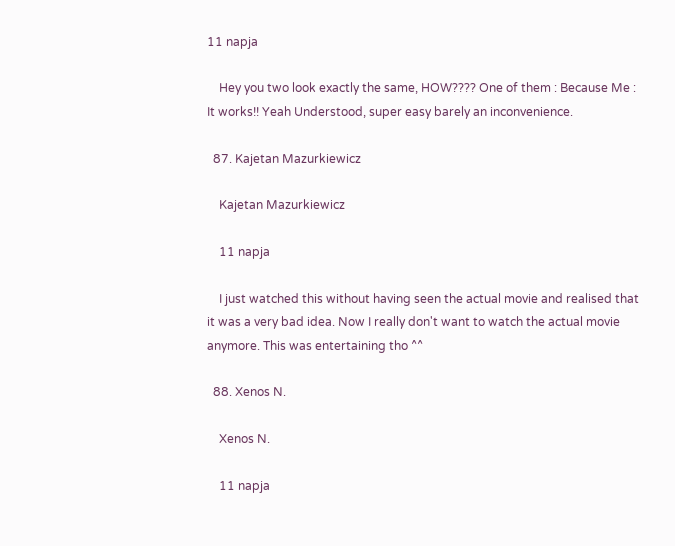11 napja

    Hey you two look exactly the same, HOW???? One of them : Because Me : It works!! Yeah Understood, super easy barely an inconvenience.

  87. Kajetan Mazurkiewicz

    Kajetan Mazurkiewicz

    11 napja

    I just watched this without having seen the actual movie and realised that it was a very bad idea. Now I really don't want to watch the actual movie anymore. This was entertaining tho ^^

  88. Xenos N.

    Xenos N.

    11 napja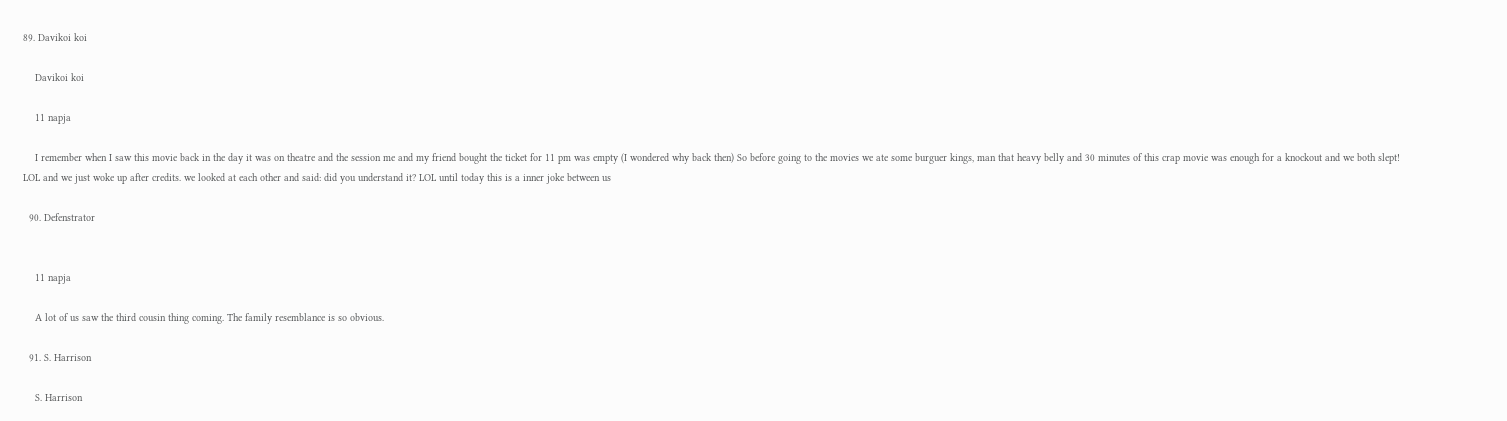89. Davikoi koi

    Davikoi koi

    11 napja

    I remember when I saw this movie back in the day it was on theatre and the session me and my friend bought the ticket for 11 pm was empty (I wondered why back then) So before going to the movies we ate some burguer kings, man that heavy belly and 30 minutes of this crap movie was enough for a knockout and we both slept! LOL and we just woke up after credits. we looked at each other and said: did you understand it? LOL until today this is a inner joke between us

  90. Defenstrator


    11 napja

    A lot of us saw the third cousin thing coming. The family resemblance is so obvious.

  91. S. Harrison

    S. Harrison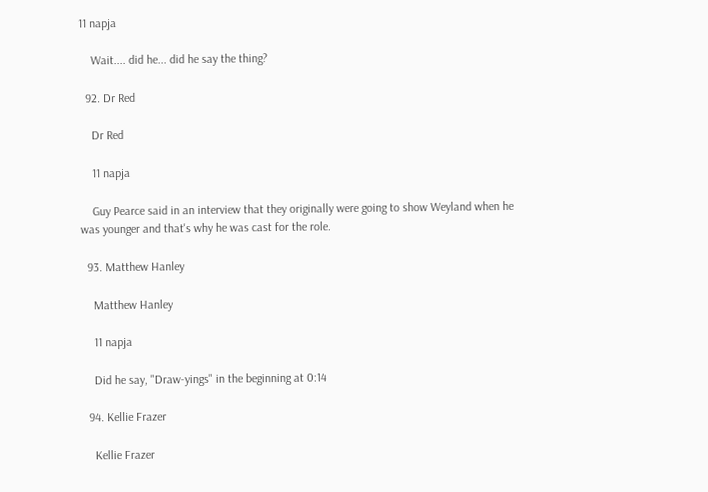11 napja

    Wait.... did he... did he say the thing?

  92. Dr Red

    Dr Red

    11 napja

    Guy Pearce said in an interview that they originally were going to show Weyland when he was younger and that's why he was cast for the role.

  93. Matthew Hanley

    Matthew Hanley

    11 napja

    Did he say, "Draw-yings" in the beginning at 0:14

  94. Kellie Frazer

    Kellie Frazer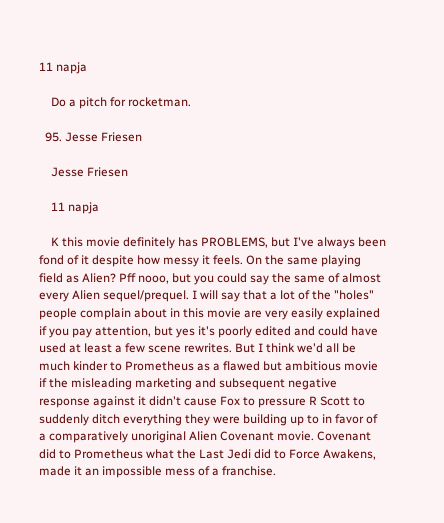11 napja

    Do a pitch for rocketman.

  95. Jesse Friesen

    Jesse Friesen

    11 napja

    K this movie definitely has PROBLEMS, but I've always been fond of it despite how messy it feels. On the same playing field as Alien? Pff nooo, but you could say the same of almost every Alien sequel/prequel. I will say that a lot of the "holes" people complain about in this movie are very easily explained if you pay attention, but yes it's poorly edited and could have used at least a few scene rewrites. But I think we'd all be much kinder to Prometheus as a flawed but ambitious movie if the misleading marketing and subsequent negative response against it didn't cause Fox to pressure R Scott to suddenly ditch everything they were building up to in favor of a comparatively unoriginal Alien Covenant movie. Covenant did to Prometheus what the Last Jedi did to Force Awakens, made it an impossible mess of a franchise.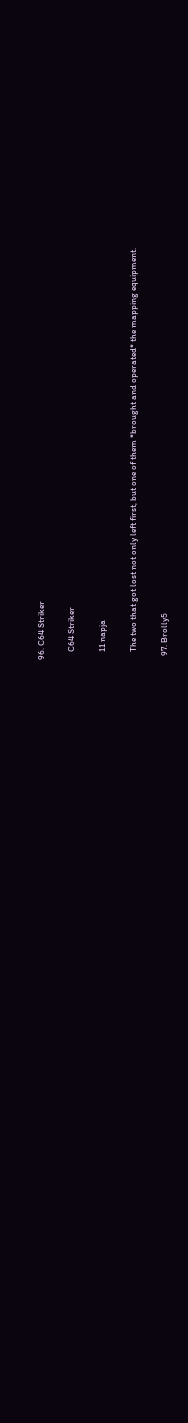96. C64 Striker

    C64 Striker

    11 napja

    The two that got lost not only left first, but one of them *brought and operated* the mapping equipment.

  97. Brolly5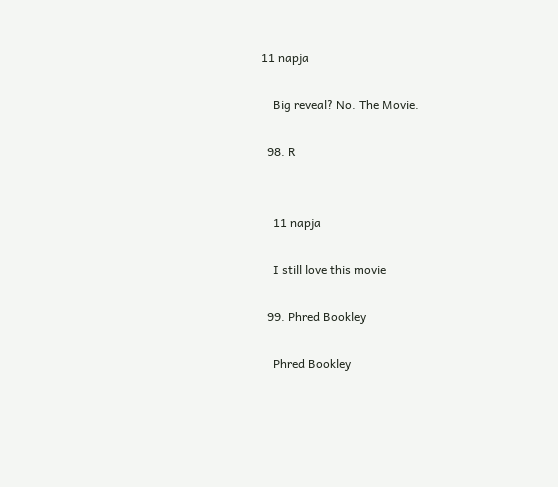11 napja

    Big reveal? No. The Movie.

  98. R


    11 napja

    I still love this movie

  99. Phred Bookley

    Phred Bookley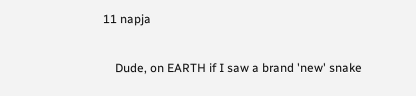11 napja

    Dude, on EARTH if I saw a brand 'new' snake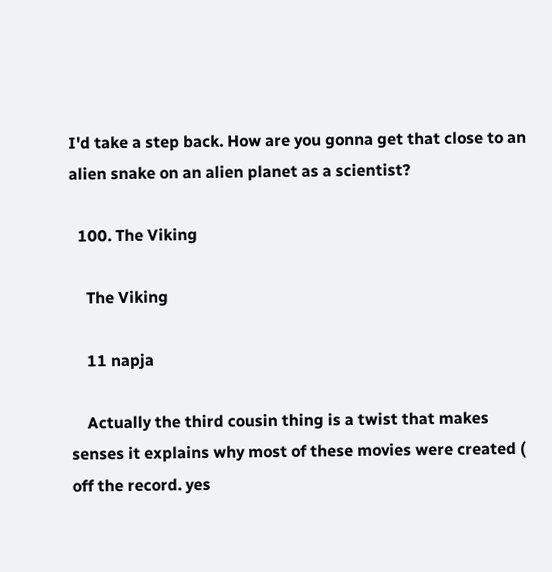I'd take a step back. How are you gonna get that close to an alien snake on an alien planet as a scientist?

  100. The Viking

    The Viking

    11 napja

    Actually the third cousin thing is a twist that makes senses it explains why most of these movies were created ( off the record. yes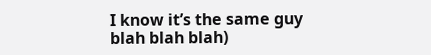I know it’s the same guy blah blah blah)